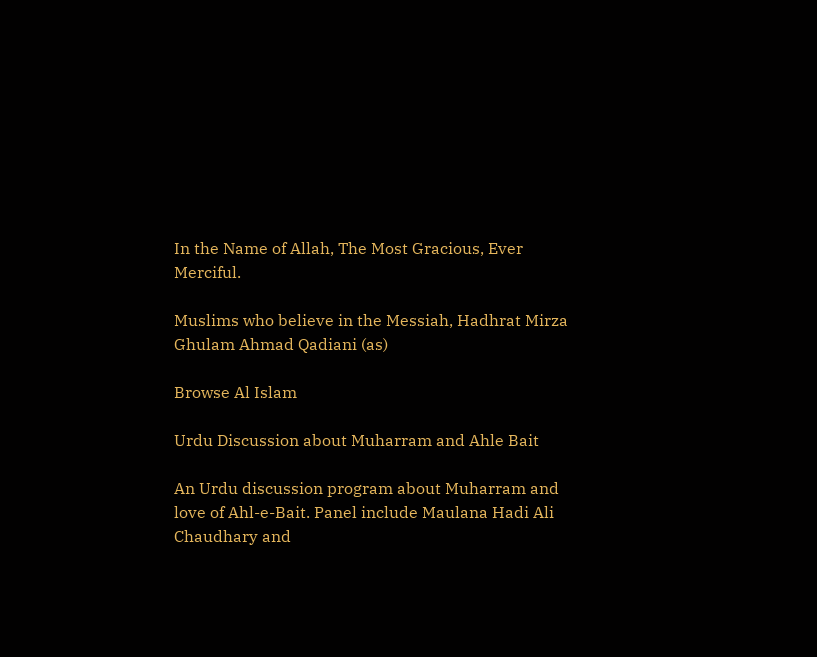In the Name of Allah, The Most Gracious, Ever Merciful.

Muslims who believe in the Messiah, Hadhrat Mirza Ghulam Ahmad Qadiani (as)

Browse Al Islam

Urdu Discussion about Muharram and Ahle Bait

An Urdu discussion program about Muharram and love of Ahl-e-Bait. Panel include Maulana Hadi Ali Chaudhary and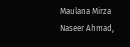Maulana Mirza Naseer Ahmad,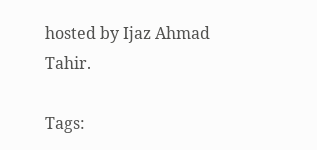hosted by Ijaz Ahmad Tahir.

Tags: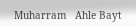Muharram   Ahle Bayt